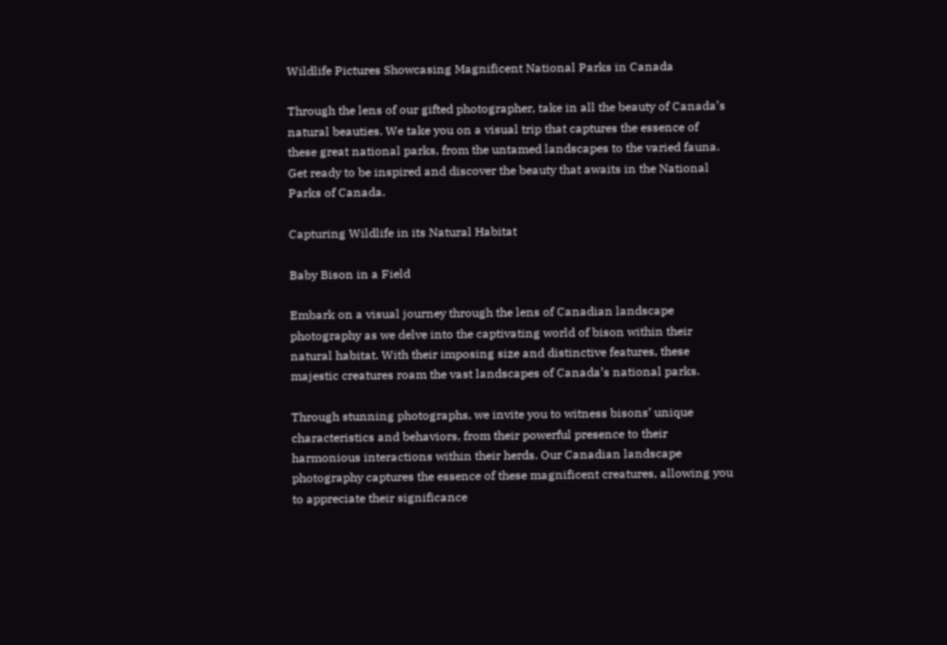Wildlife Pictures Showcasing Magnificent National Parks in Canada

Through the lens of our gifted photographer, take in all the beauty of Canada’s natural beauties. We take you on a visual trip that captures the essence of these great national parks, from the untamed landscapes to the varied fauna. Get ready to be inspired and discover the beauty that awaits in the National Parks of Canada.

Capturing Wildlife in its Natural Habitat

Baby Bison in a Field

Embark on a visual journey through the lens of Canadian landscape photography as we delve into the captivating world of bison within their natural habitat. With their imposing size and distinctive features, these majestic creatures roam the vast landscapes of Canada’s national parks.

Through stunning photographs, we invite you to witness bisons’ unique characteristics and behaviors, from their powerful presence to their harmonious interactions within their herds. Our Canadian landscape photography captures the essence of these magnificent creatures, allowing you to appreciate their significance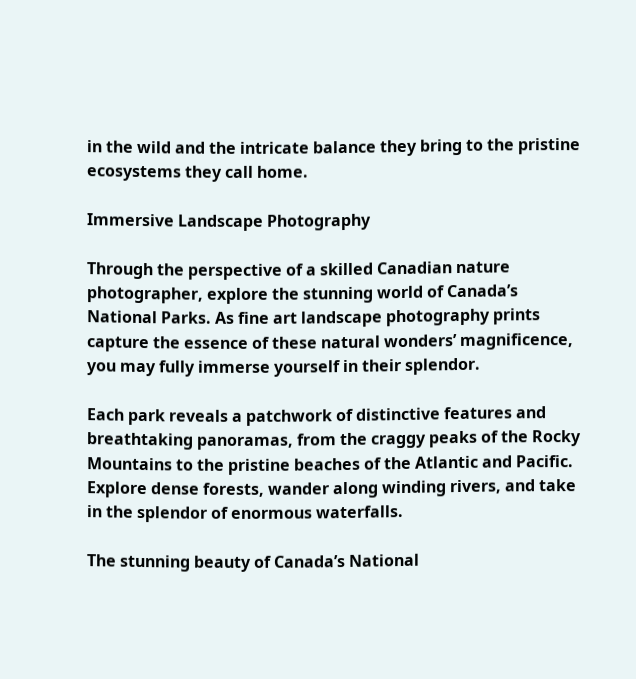in the wild and the intricate balance they bring to the pristine ecosystems they call home.

Immersive Landscape Photography

Through the perspective of a skilled Canadian nature photographer, explore the stunning world of Canada’s National Parks. As fine art landscape photography prints capture the essence of these natural wonders’ magnificence, you may fully immerse yourself in their splendor.

Each park reveals a patchwork of distinctive features and breathtaking panoramas, from the craggy peaks of the Rocky Mountains to the pristine beaches of the Atlantic and Pacific. Explore dense forests, wander along winding rivers, and take in the splendor of enormous waterfalls.

The stunning beauty of Canada’s National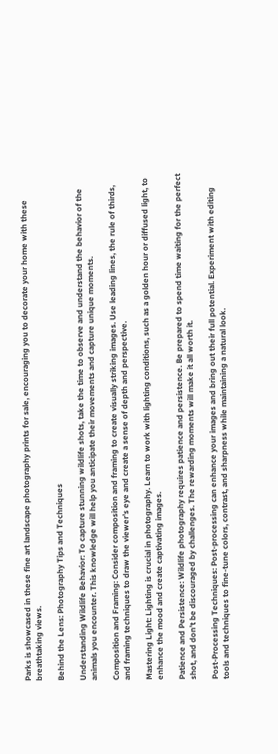Parks is showcased in these fine art landscape photography prints for sale, encouraging you to decorate your home with these breathtaking views.

Behind the Lens: Photography Tips and Techniques

Understanding Wildlife Behavior: To capture stunning wildlife shots, take the time to observe and understand the behavior of the animals you encounter. This knowledge will help you anticipate their movements and capture unique moments.

Composition and Framing: Consider composition and framing to create visually striking images. Use leading lines, the rule of thirds, and framing techniques to draw the viewer’s eye and create a sense of depth and perspective.

Mastering Light: Lighting is crucial in photography. Learn to work with lighting conditions, such as a golden hour or diffused light, to enhance the mood and create captivating images.

Patience and Persistence: Wildlife photography requires patience and persistence. Be prepared to spend time waiting for the perfect shot, and don’t be discouraged by challenges. The rewarding moments will make it all worth it.

Post-Processing Techniques: Post-processing can enhance your images and bring out their full potential. Experiment with editing tools and techniques to fine-tune colors, contrast, and sharpness while maintaining a natural look.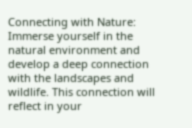Connecting with Nature: Immerse yourself in the natural environment and develop a deep connection with the landscapes and wildlife. This connection will reflect in your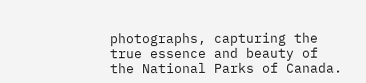photographs, capturing the true essence and beauty of the National Parks of Canada.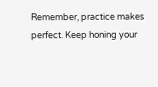Remember, practice makes perfect. Keep honing your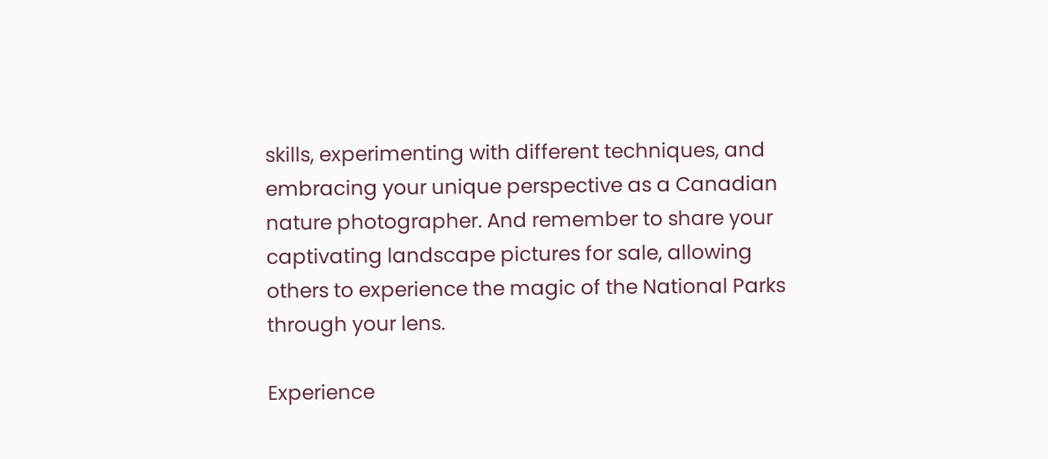skills, experimenting with different techniques, and embracing your unique perspective as a Canadian nature photographer. And remember to share your captivating landscape pictures for sale, allowing others to experience the magic of the National Parks through your lens.

Experience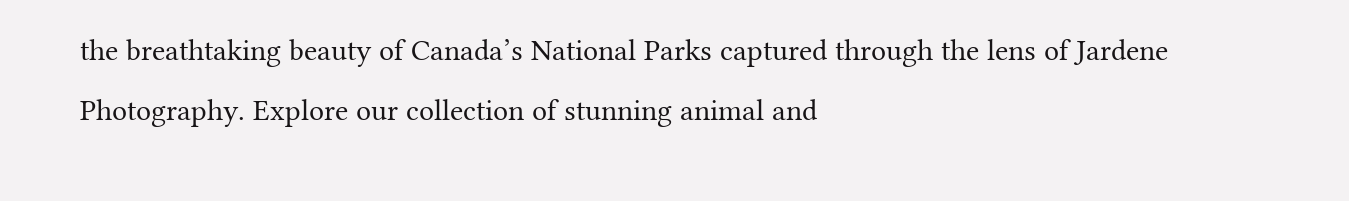the breathtaking beauty of Canada’s National Parks captured through the lens of Jardene Photography. Explore our collection of stunning animal and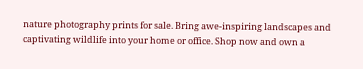nature photography prints for sale. Bring awe-inspiring landscapes and captivating wildlife into your home or office. Shop now and own a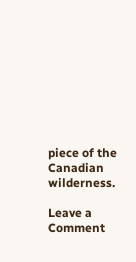piece of the Canadian wilderness.

Leave a Comment